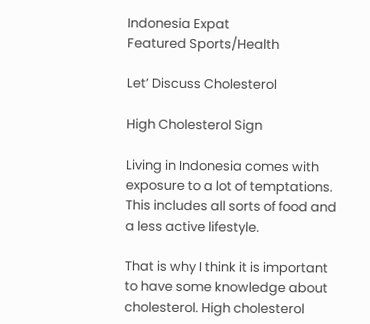Indonesia Expat
Featured Sports/Health

Let’ Discuss Cholesterol

High Cholesterol Sign

Living in Indonesia comes with exposure to a lot of temptations. This includes all sorts of food and a less active lifestyle.

That is why I think it is important to have some knowledge about cholesterol. High cholesterol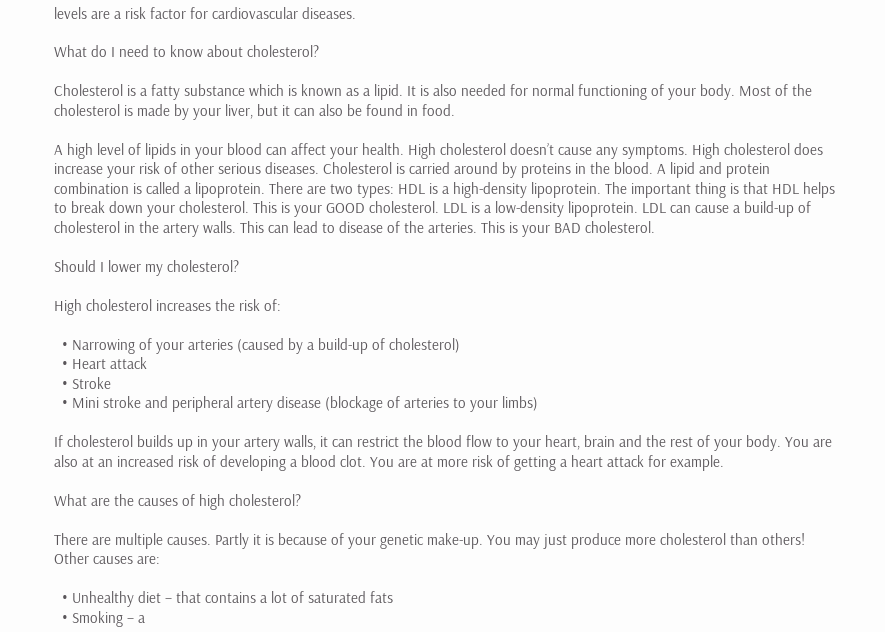levels are a risk factor for cardiovascular diseases.

What do I need to know about cholesterol?

Cholesterol is a fatty substance which is known as a lipid. It is also needed for normal functioning of your body. Most of the cholesterol is made by your liver, but it can also be found in food.

A high level of lipids in your blood can affect your health. High cholesterol doesn’t cause any symptoms. High cholesterol does increase your risk of other serious diseases. Cholesterol is carried around by proteins in the blood. A lipid and protein combination is called a lipoprotein. There are two types: HDL is a high-density lipoprotein. The important thing is that HDL helps to break down your cholesterol. This is your GOOD cholesterol. LDL is a low-density lipoprotein. LDL can cause a build-up of cholesterol in the artery walls. This can lead to disease of the arteries. This is your BAD cholesterol.

Should I lower my cholesterol?

High cholesterol increases the risk of:

  • Narrowing of your arteries (caused by a build-up of cholesterol)
  • Heart attack
  • Stroke
  • Mini stroke and peripheral artery disease (blockage of arteries to your limbs)

If cholesterol builds up in your artery walls, it can restrict the blood flow to your heart, brain and the rest of your body. You are also at an increased risk of developing a blood clot. You are at more risk of getting a heart attack for example.

What are the causes of high cholesterol?

There are multiple causes. Partly it is because of your genetic make-up. You may just produce more cholesterol than others! Other causes are:

  • Unhealthy diet – that contains a lot of saturated fats
  • Smoking – a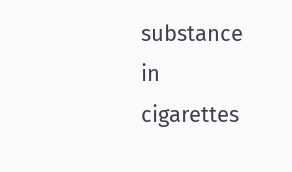substance in cigarettes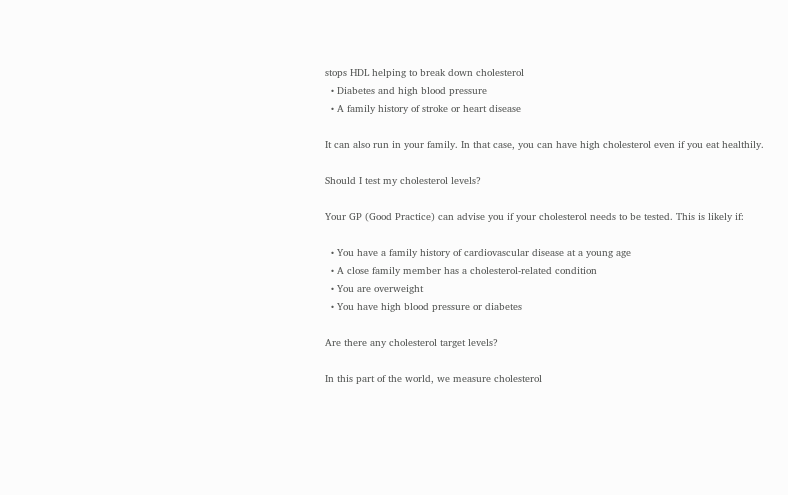stops HDL helping to break down cholesterol
  • Diabetes and high blood pressure
  • A family history of stroke or heart disease

It can also run in your family. In that case, you can have high cholesterol even if you eat healthily.

Should I test my cholesterol levels?

Your GP (Good Practice) can advise you if your cholesterol needs to be tested. This is likely if:

  • You have a family history of cardiovascular disease at a young age
  • A close family member has a cholesterol-related condition
  • You are overweight
  • You have high blood pressure or diabetes

Are there any cholesterol target levels?

In this part of the world, we measure cholesterol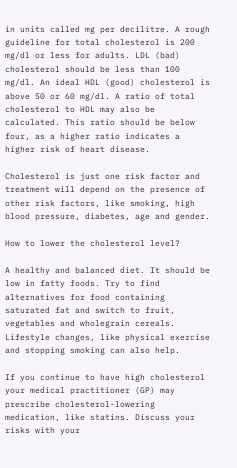in units called mg per decilitre. A rough guideline for total cholesterol is 200 mg/dl or less for adults. LDL (bad) cholesterol should be less than 100 mg/dl. An ideal HDL (good) cholesterol is above 50 or 60 mg/dl. A ratio of total cholesterol to HDL may also be calculated. This ratio should be below four, as a higher ratio indicates a higher risk of heart disease.

Cholesterol is just one risk factor and treatment will depend on the presence of other risk factors, like smoking, high blood pressure, diabetes, age and gender.

How to lower the cholesterol level?

A healthy and balanced diet. It should be low in fatty foods. Try to find alternatives for food containing saturated fat and switch to fruit, vegetables and wholegrain cereals. Lifestyle changes, like physical exercise and stopping smoking can also help.

If you continue to have high cholesterol your medical practitioner (GP) may prescribe cholesterol-lowering medication, like statins. Discuss your risks with your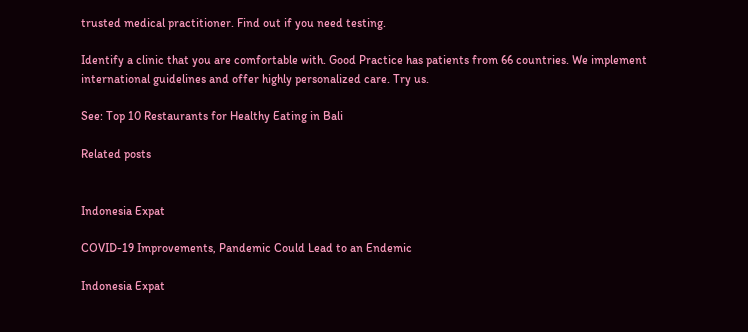trusted medical practitioner. Find out if you need testing.

Identify a clinic that you are comfortable with. Good Practice has patients from 66 countries. We implement international guidelines and offer highly personalized care. Try us.

See: Top 10 Restaurants for Healthy Eating in Bali

Related posts


Indonesia Expat

COVID-19 Improvements, Pandemic Could Lead to an Endemic

Indonesia Expat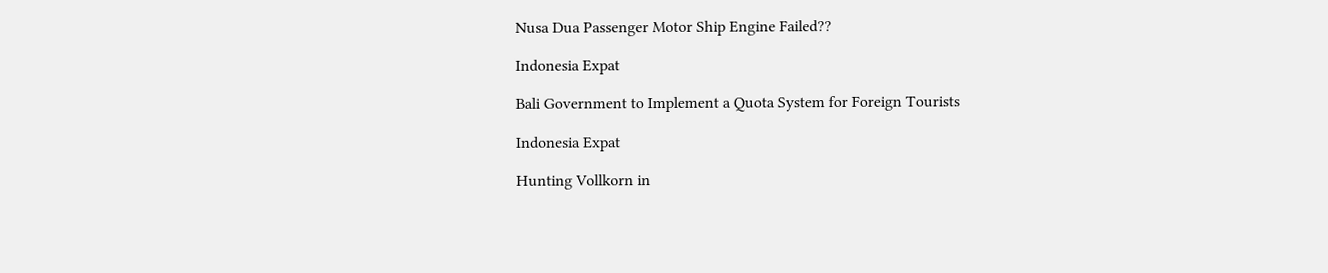Nusa Dua Passenger Motor Ship Engine Failed??

Indonesia Expat

Bali Government to Implement a Quota System for Foreign Tourists

Indonesia Expat

Hunting Vollkorn in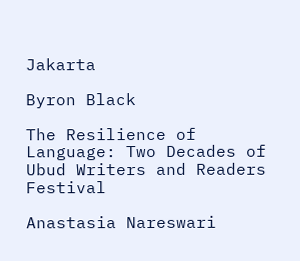Jakarta

Byron Black

The Resilience of Language: Two Decades of Ubud Writers and Readers Festival

Anastasia Nareswari